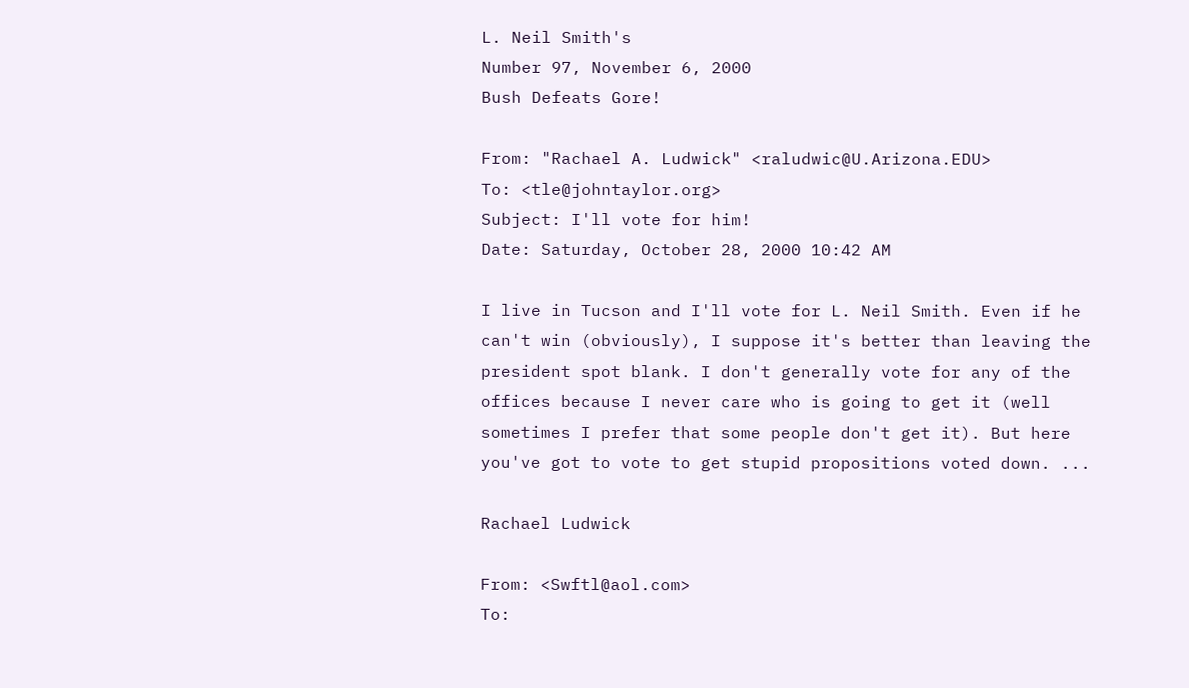L. Neil Smith's
Number 97, November 6, 2000
Bush Defeats Gore!

From: "Rachael A. Ludwick" <raludwic@U.Arizona.EDU>
To: <tle@johntaylor.org>
Subject: I'll vote for him!
Date: Saturday, October 28, 2000 10:42 AM

I live in Tucson and I'll vote for L. Neil Smith. Even if he can't win (obviously), I suppose it's better than leaving the president spot blank. I don't generally vote for any of the offices because I never care who is going to get it (well sometimes I prefer that some people don't get it). But here you've got to vote to get stupid propositions voted down. ...

Rachael Ludwick

From: <Swftl@aol.com>
To: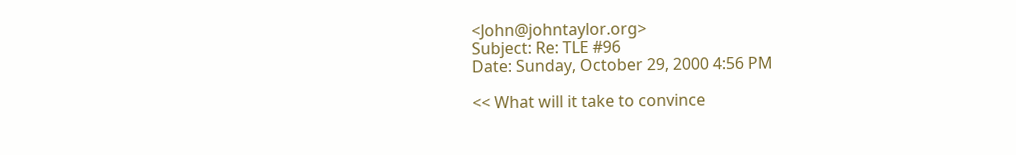<John@johntaylor.org>
Subject: Re: TLE #96
Date: Sunday, October 29, 2000 4:56 PM

<< What will it take to convince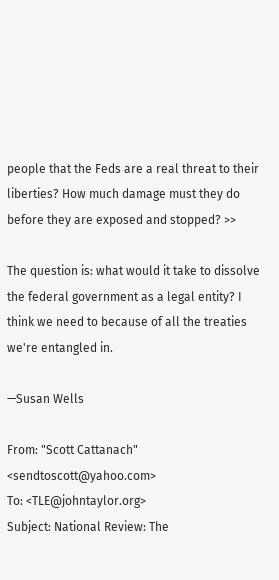people that the Feds are a real threat to their liberties? How much damage must they do before they are exposed and stopped? >>

The question is: what would it take to dissolve the federal government as a legal entity? I think we need to because of all the treaties we're entangled in.

—Susan Wells

From: "Scott Cattanach" <sendtoscott@yahoo.com>
To: <TLE@johntaylor.org>
Subject: National Review: The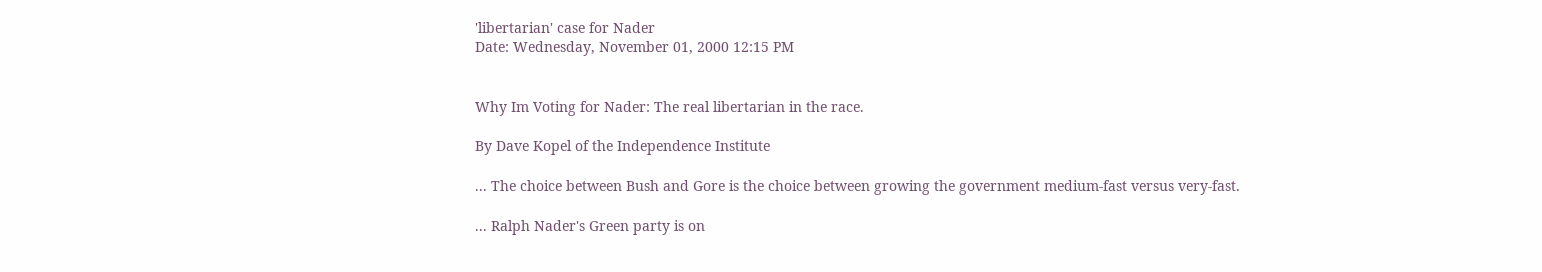'libertarian' case for Nader
Date: Wednesday, November 01, 2000 12:15 PM


Why Im Voting for Nader: The real libertarian in the race.

By Dave Kopel of the Independence Institute

... The choice between Bush and Gore is the choice between growing the government medium-fast versus very-fast.

... Ralph Nader's Green party is on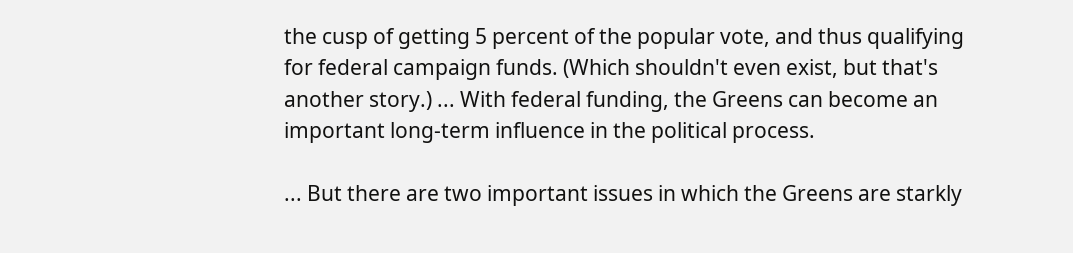the cusp of getting 5 percent of the popular vote, and thus qualifying for federal campaign funds. (Which shouldn't even exist, but that's another story.) ... With federal funding, the Greens can become an important long-term influence in the political process.

... But there are two important issues in which the Greens are starkly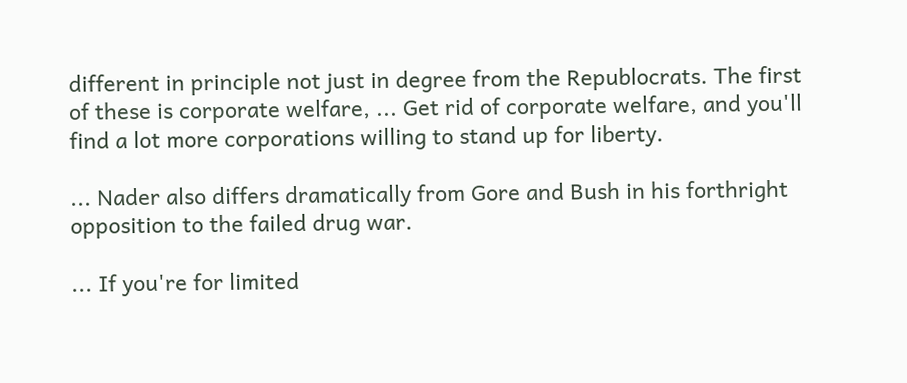different in principle not just in degree from the Republocrats. The first of these is corporate welfare, ... Get rid of corporate welfare, and you'll find a lot more corporations willing to stand up for liberty.

... Nader also differs dramatically from Gore and Bush in his forthright opposition to the failed drug war.

... If you're for limited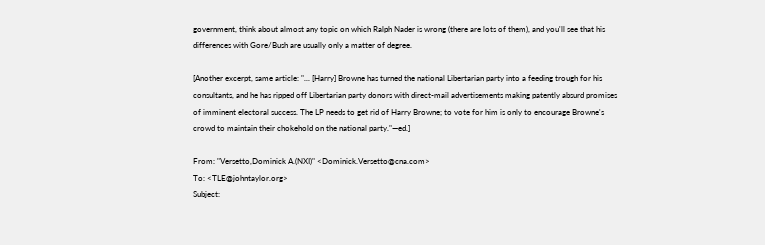government, think about almost any topic on which Ralph Nader is wrong (there are lots of them), and you'll see that his differences with Gore/Bush are usually only a matter of degree.

[Another excerpt, same article: "... [Harry] Browne has turned the national Libertarian party into a feeding trough for his consultants, and he has ripped off Libertarian party donors with direct-mail advertisements making patently absurd promises of imminent electoral success. The LP needs to get rid of Harry Browne; to vote for him is only to encourage Browne's crowd to maintain their chokehold on the national party."—ed.]

From: "Versetto,Dominick A.(NXI)" <Dominick.Versetto@cna.com>
To: <TLE@johntaylor.org>
Subject: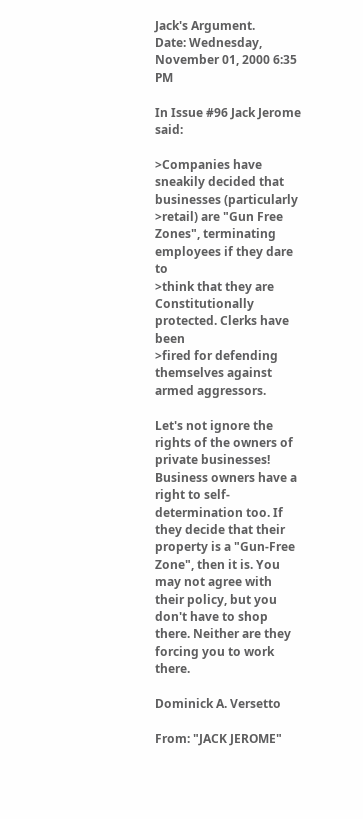Jack's Argument.
Date: Wednesday, November 01, 2000 6:35 PM

In Issue #96 Jack Jerome said:

>Companies have sneakily decided that businesses (particularly
>retail) are "Gun Free Zones", terminating employees if they dare to
>think that they are Constitutionally protected. Clerks have been
>fired for defending themselves against armed aggressors.

Let's not ignore the rights of the owners of private businesses! Business owners have a right to self-determination too. If they decide that their property is a "Gun-Free Zone", then it is. You may not agree with their policy, but you don't have to shop there. Neither are they forcing you to work there.

Dominick A. Versetto

From: "JACK JEROME"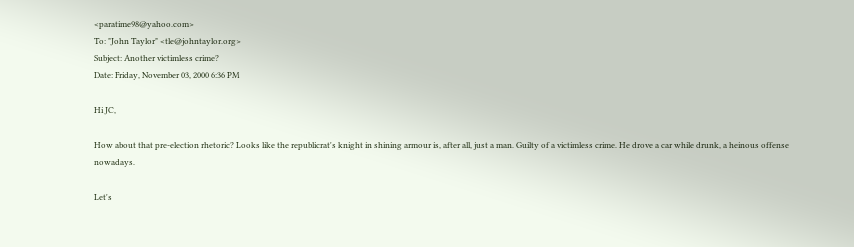<paratime98@yahoo.com>
To: "John Taylor" <tle@johntaylor.org>
Subject: Another victimless crime?
Date: Friday, November 03, 2000 6:36 PM

Hi JC,

How about that pre-election rhetoric? Looks like the republicrat's knight in shining armour is, after all, just a man. Guilty of a victimless crime. He drove a car while drunk, a heinous offense nowadays.

Let's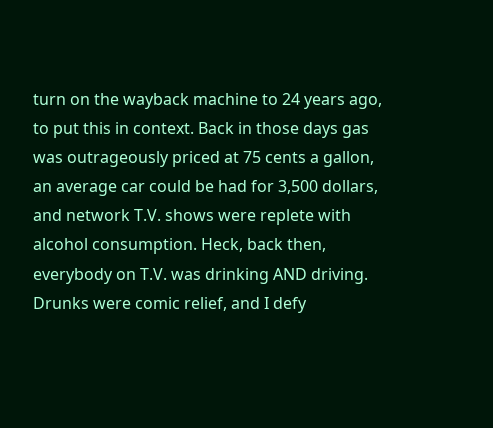turn on the wayback machine to 24 years ago, to put this in context. Back in those days gas was outrageously priced at 75 cents a gallon, an average car could be had for 3,500 dollars, and network T.V. shows were replete with alcohol consumption. Heck, back then, everybody on T.V. was drinking AND driving. Drunks were comic relief, and I defy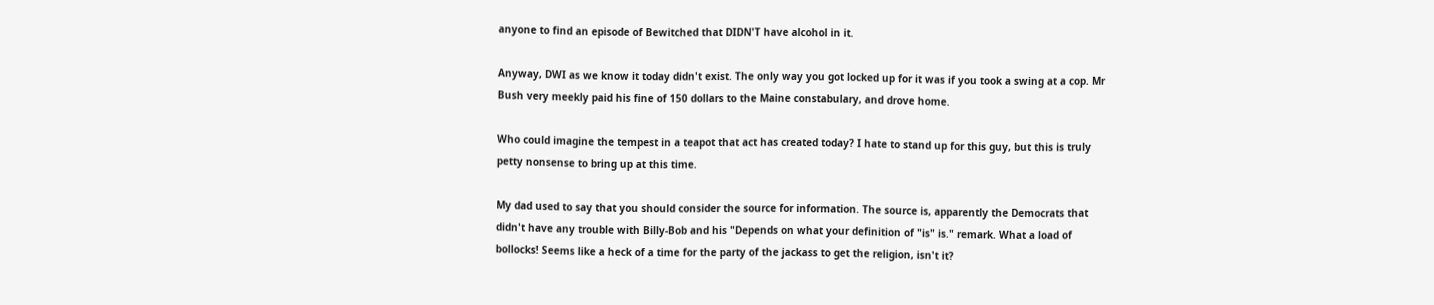anyone to find an episode of Bewitched that DIDN'T have alcohol in it.

Anyway, DWI as we know it today didn't exist. The only way you got locked up for it was if you took a swing at a cop. Mr Bush very meekly paid his fine of 150 dollars to the Maine constabulary, and drove home.

Who could imagine the tempest in a teapot that act has created today? I hate to stand up for this guy, but this is truly petty nonsense to bring up at this time.

My dad used to say that you should consider the source for information. The source is, apparently the Democrats that didn't have any trouble with Billy-Bob and his "Depends on what your definition of "is" is." remark. What a load of bollocks! Seems like a heck of a time for the party of the jackass to get the religion, isn't it?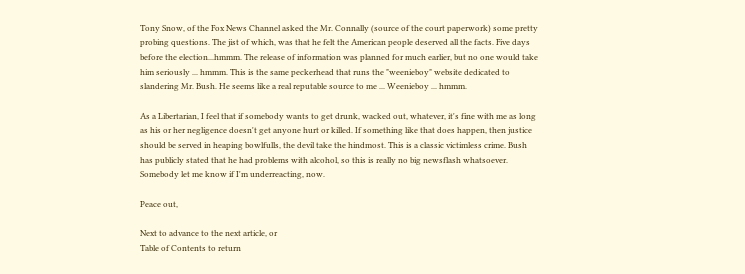Tony Snow, of the Fox News Channel asked the Mr. Connally (source of the court paperwork) some pretty probing questions. The jist of which, was that he felt the American people deserved all the facts. Five days before the election...hmmm. The release of information was planned for much earlier, but no one would take him seriously ... hmmm. This is the same peckerhead that runs the "weenieboy" website dedicated to slandering Mr. Bush. He seems like a real reputable source to me ... Weenieboy ... hmmm.

As a Libertarian, I feel that if somebody wants to get drunk, wacked out, whatever, it's fine with me as long as his or her negligence doesn't get anyone hurt or killed. If something like that does happen, then justice should be served in heaping bowlfulls, the devil take the hindmost. This is a classic victimless crime. Bush has publicly stated that he had problems with alcohol, so this is really no big newsflash whatsoever. Somebody let me know if I'm underreacting, now.

Peace out,

Next to advance to the next article, or
Table of Contents to return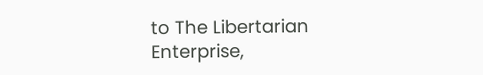to The Libertarian Enterprise,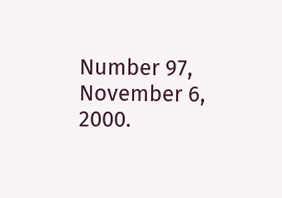Number 97, November 6, 2000.